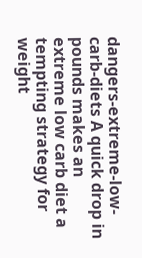dangers-extreme-low-carb-diets A quick drop in pounds makes an extreme low carb diet a tempting strategy for weight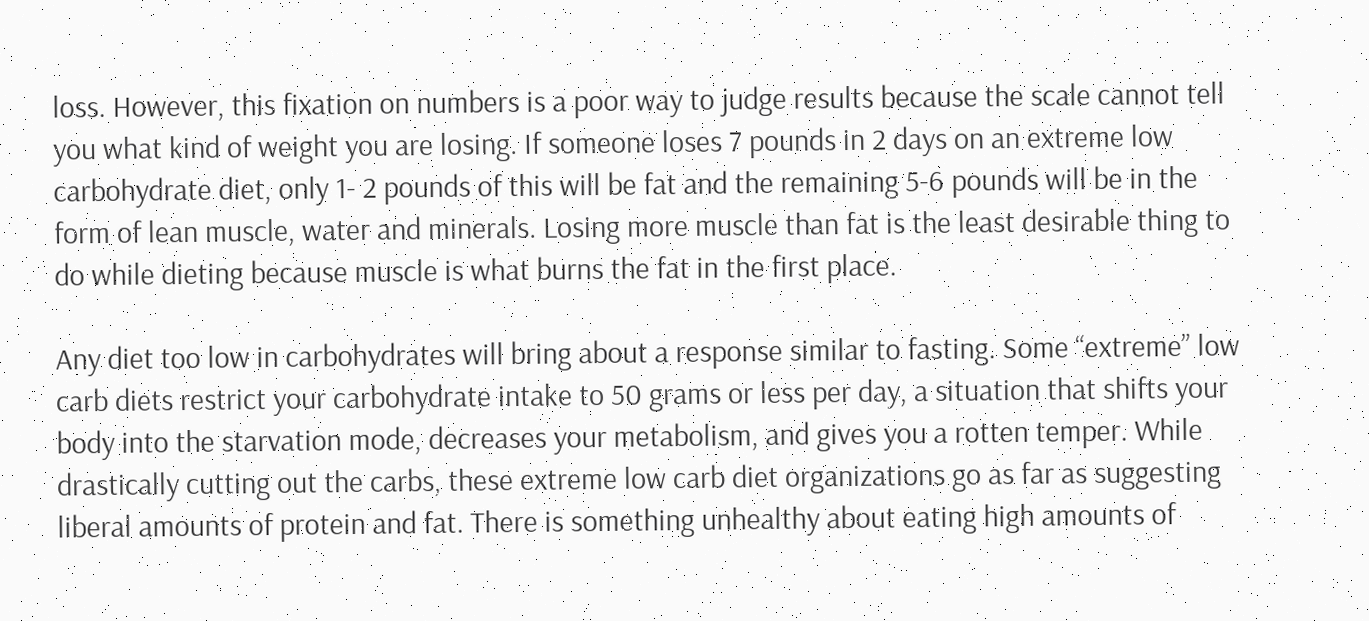loss. However, this fixation on numbers is a poor way to judge results because the scale cannot tell you what kind of weight you are losing. If someone loses 7 pounds in 2 days on an extreme low carbohydrate diet, only 1- 2 pounds of this will be fat and the remaining 5-6 pounds will be in the form of lean muscle, water and minerals. Losing more muscle than fat is the least desirable thing to do while dieting because muscle is what burns the fat in the first place.

Any diet too low in carbohydrates will bring about a response similar to fasting. Some “extreme” low carb diets restrict your carbohydrate intake to 50 grams or less per day, a situation that shifts your body into the starvation mode, decreases your metabolism, and gives you a rotten temper. While drastically cutting out the carbs, these extreme low carb diet organizations go as far as suggesting liberal amounts of protein and fat. There is something unhealthy about eating high amounts of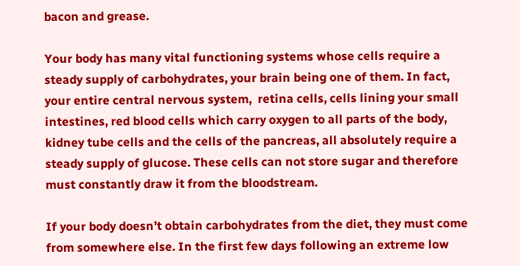bacon and grease.

Your body has many vital functioning systems whose cells require a steady supply of carbohydrates, your brain being one of them. In fact, your entire central nervous system,  retina cells, cells lining your small intestines, red blood cells which carry oxygen to all parts of the body, kidney tube cells and the cells of the pancreas, all absolutely require a steady supply of glucose. These cells can not store sugar and therefore must constantly draw it from the bloodstream.

If your body doesn’t obtain carbohydrates from the diet, they must come from somewhere else. In the first few days following an extreme low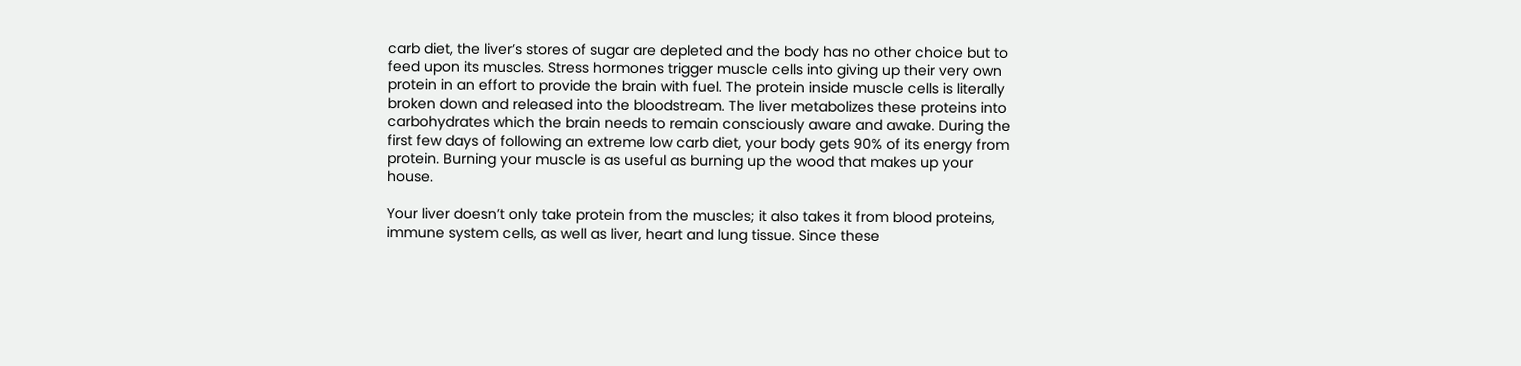carb diet, the liver’s stores of sugar are depleted and the body has no other choice but to feed upon its muscles. Stress hormones trigger muscle cells into giving up their very own protein in an effort to provide the brain with fuel. The protein inside muscle cells is literally broken down and released into the bloodstream. The liver metabolizes these proteins into carbohydrates which the brain needs to remain consciously aware and awake. During the first few days of following an extreme low carb diet, your body gets 90% of its energy from protein. Burning your muscle is as useful as burning up the wood that makes up your house.

Your liver doesn’t only take protein from the muscles; it also takes it from blood proteins, immune system cells, as well as liver, heart and lung tissue. Since these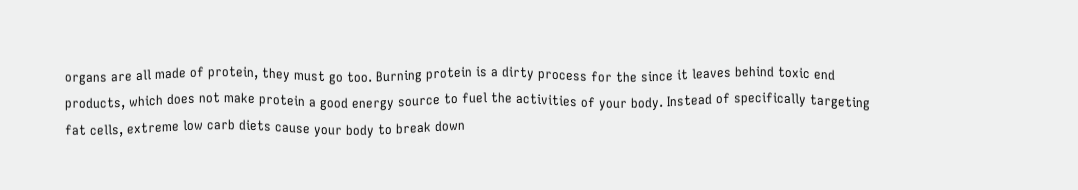organs are all made of protein, they must go too. Burning protein is a dirty process for the since it leaves behind toxic end products, which does not make protein a good energy source to fuel the activities of your body. Instead of specifically targeting fat cells, extreme low carb diets cause your body to break down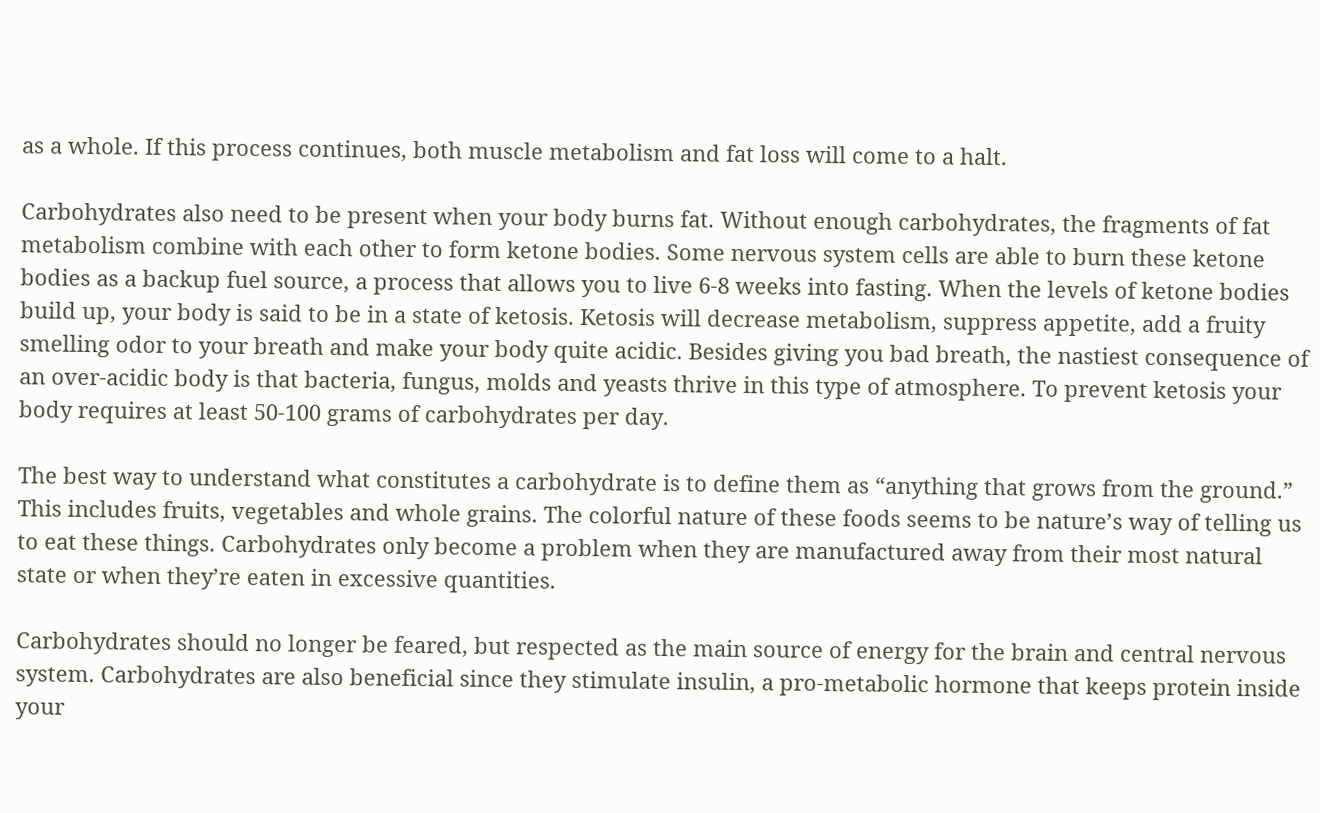as a whole. If this process continues, both muscle metabolism and fat loss will come to a halt.

Carbohydrates also need to be present when your body burns fat. Without enough carbohydrates, the fragments of fat metabolism combine with each other to form ketone bodies. Some nervous system cells are able to burn these ketone bodies as a backup fuel source, a process that allows you to live 6-8 weeks into fasting. When the levels of ketone bodies build up, your body is said to be in a state of ketosis. Ketosis will decrease metabolism, suppress appetite, add a fruity smelling odor to your breath and make your body quite acidic. Besides giving you bad breath, the nastiest consequence of an over-acidic body is that bacteria, fungus, molds and yeasts thrive in this type of atmosphere. To prevent ketosis your body requires at least 50-100 grams of carbohydrates per day.

The best way to understand what constitutes a carbohydrate is to define them as “anything that grows from the ground.” This includes fruits, vegetables and whole grains. The colorful nature of these foods seems to be nature’s way of telling us to eat these things. Carbohydrates only become a problem when they are manufactured away from their most natural state or when they’re eaten in excessive quantities.

Carbohydrates should no longer be feared, but respected as the main source of energy for the brain and central nervous system. Carbohydrates are also beneficial since they stimulate insulin, a pro-metabolic hormone that keeps protein inside your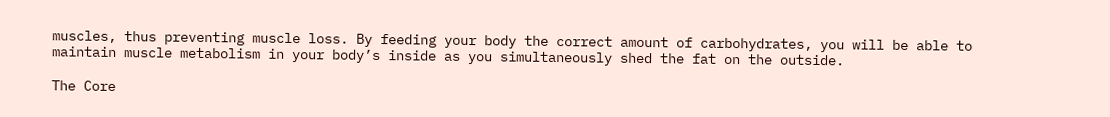muscles, thus preventing muscle loss. By feeding your body the correct amount of carbohydrates, you will be able to maintain muscle metabolism in your body’s inside as you simultaneously shed the fat on the outside.

The Core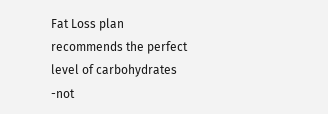Fat Loss plan recommends the perfect level of carbohydrates -not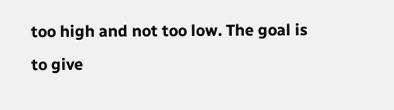too high and not too low. The goal is to give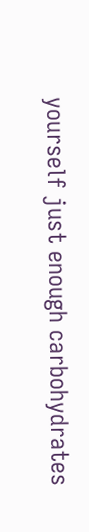yourself just enough carbohydrates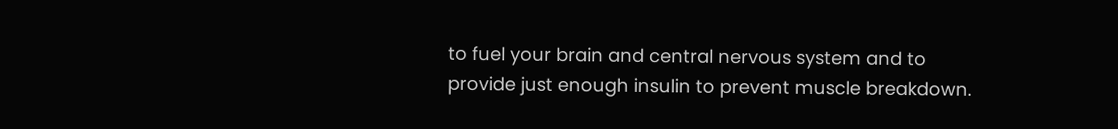to fuel your brain and central nervous system and to provide just enough insulin to prevent muscle breakdown.